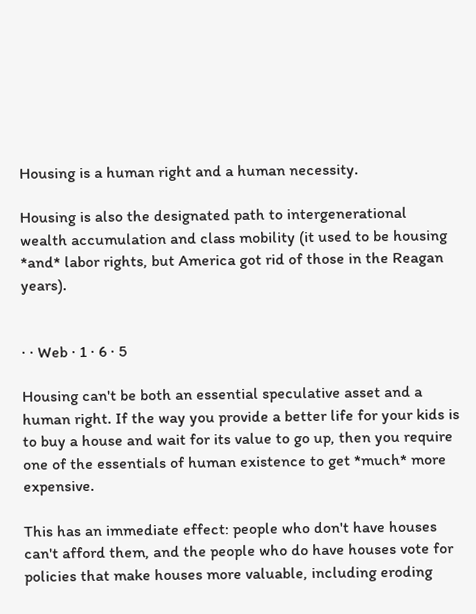Housing is a human right and a human necessity.

Housing is also the designated path to intergenerational wealth accumulation and class mobility (it used to be housing *and* labor rights, but America got rid of those in the Reagan years).


· · Web · 1 · 6 · 5

Housing can't be both an essential speculative asset and a human right. If the way you provide a better life for your kids is to buy a house and wait for its value to go up, then you require one of the essentials of human existence to get *much* more expensive.

This has an immediate effect: people who don't have houses can't afford them, and the people who do have houses vote for policies that make houses more valuable, including eroding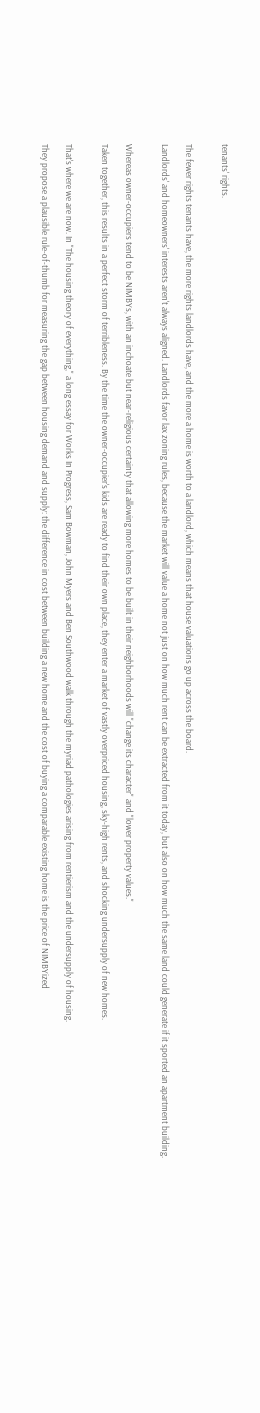tenants' rights.


The fewer rights tenants have, the more rights landlords have, and the more a home is worth to a landlord, which means that house valuations go up across the board.

Landlords' and homeowners' interests aren't always aligned. Landlords favor lax zoning rules, because the market will value a home not just on how much rent can be extracted from it today, but also on how much the same land could generate if it sported an apartment building.


Whereas owner-occupiers tend to be NIMBYs, with an inchoate but near-religious certainty that allowing more homes to be built in their neighborhoods will "change its character" and "lower property values."

Taken together, this results in a perfect storm of terribleness. By the time the owner-occupier's kids are ready to find their own place, they enter a market of vastly overpriced housing, sky-high rents, and shocking undersupply of new homes.


That's where we are now. In "The housing theory of everything," a long essay for Works In Progress, Sam Bowman, John Myers and Ben Southwood walk through the myriad pathologies arising from rentierism and the undersupply of housing.

They propose a plausible rule-of-thumb for measuring the gap between housing demand and supply: the difference in cost between building a new home and the cost of buying a comparable existing home is the price of NIMBYized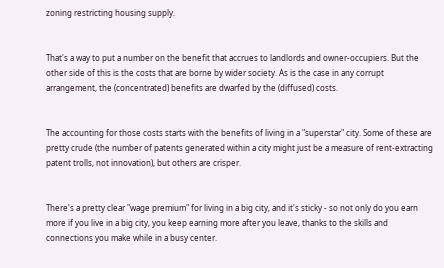zoning restricting housing supply.


That's a way to put a number on the benefit that accrues to landlords and owner-occupiers. But the other side of this is the costs that are borne by wider society. As is the case in any corrupt arrangement, the (concentrated) benefits are dwarfed by the (diffused) costs.


The accounting for those costs starts with the benefits of living in a "superstar" city. Some of these are pretty crude (the number of patents generated within a city might just be a measure of rent-extracting patent trolls, not innovation), but others are crisper.


There's a pretty clear "wage premium" for living in a big city, and it's sticky - so not only do you earn more if you live in a big city, you keep earning more after you leave, thanks to the skills and connections you make while in a busy center.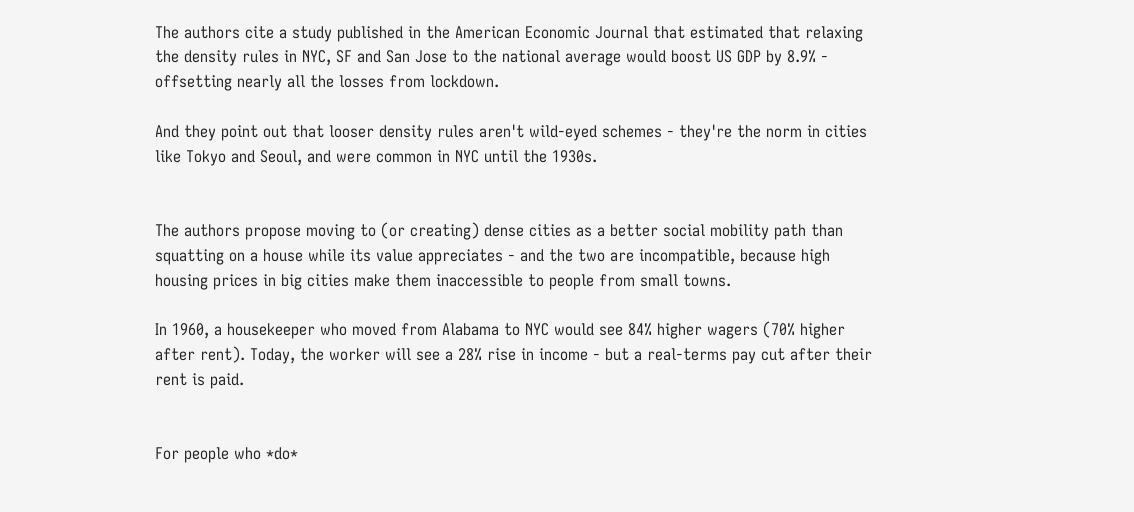The authors cite a study published in the American Economic Journal that estimated that relaxing the density rules in NYC, SF and San Jose to the national average would boost US GDP by 8.9% - offsetting nearly all the losses from lockdown.

And they point out that looser density rules aren't wild-eyed schemes - they're the norm in cities like Tokyo and Seoul, and were common in NYC until the 1930s.


The authors propose moving to (or creating) dense cities as a better social mobility path than squatting on a house while its value appreciates - and the two are incompatible, because high housing prices in big cities make them inaccessible to people from small towns.

In 1960, a housekeeper who moved from Alabama to NYC would see 84% higher wagers (70% higher after rent). Today, the worker will see a 28% rise in income - but a real-terms pay cut after their rent is paid.


For people who *do*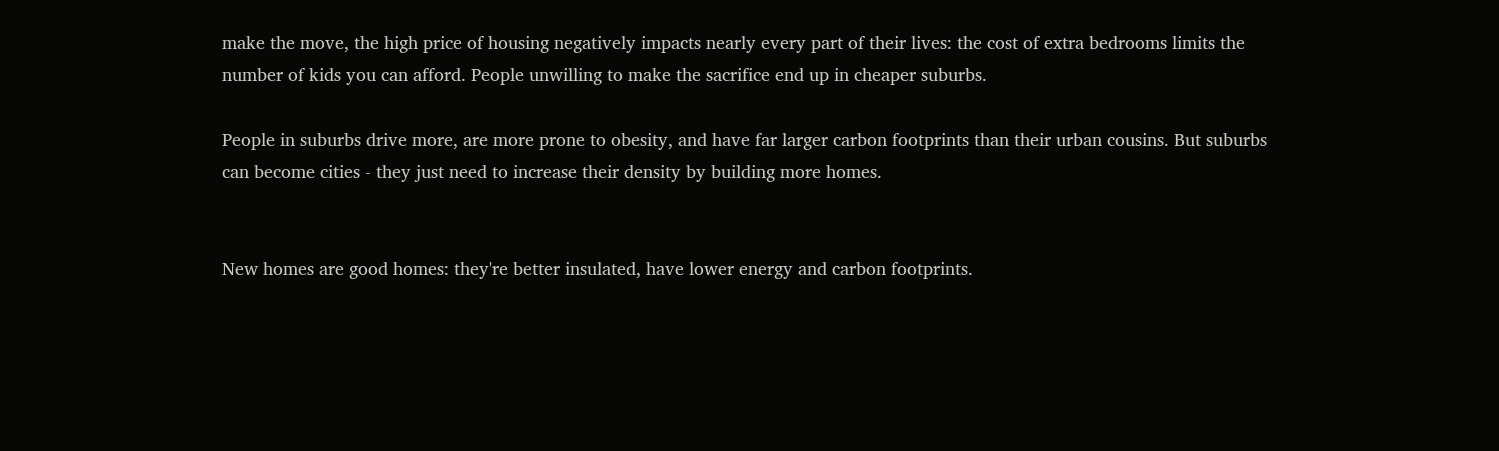make the move, the high price of housing negatively impacts nearly every part of their lives: the cost of extra bedrooms limits the number of kids you can afford. People unwilling to make the sacrifice end up in cheaper suburbs.

People in suburbs drive more, are more prone to obesity, and have far larger carbon footprints than their urban cousins. But suburbs can become cities - they just need to increase their density by building more homes.


New homes are good homes: they're better insulated, have lower energy and carbon footprints.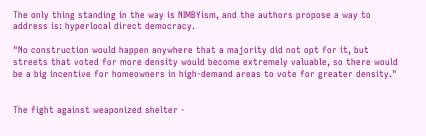The only thing standing in the way is NIMBYism, and the authors propose a way to address is: hyperlocal direct democracy.

"No construction would happen anywhere that a majority did not opt for it, but streets that voted for more density would become extremely valuable, so there would be a big incentive for homeowners in high-demand areas to vote for greater density."


The fight against weaponized shelter -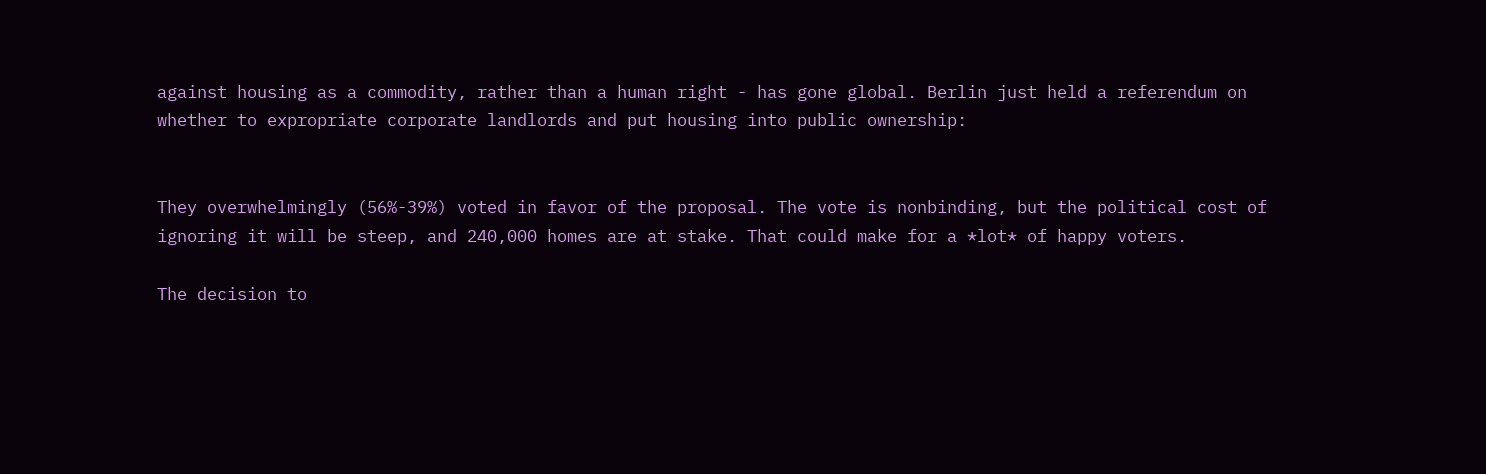against housing as a commodity, rather than a human right - has gone global. Berlin just held a referendum on whether to expropriate corporate landlords and put housing into public ownership:


They overwhelmingly (56%-39%) voted in favor of the proposal. The vote is nonbinding, but the political cost of ignoring it will be steep, and 240,000 homes are at stake. That could make for a *lot* of happy voters.

The decision to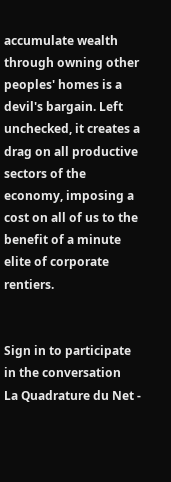accumulate wealth through owning other peoples' homes is a devil's bargain. Left unchecked, it creates a drag on all productive sectors of the economy, imposing a cost on all of us to the benefit of a minute elite of corporate rentiers.


Sign in to participate in the conversation
La Quadrature du Net -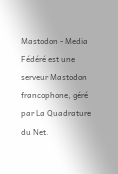Mastodon - Media Fédéré est une serveur Mastodon francophone, géré par La Quadrature du Net.